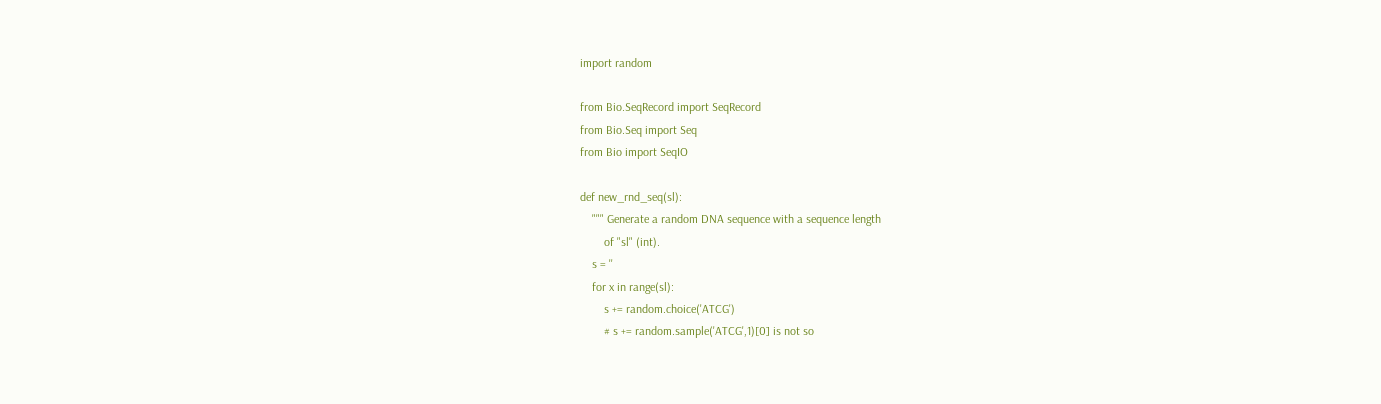import random

from Bio.SeqRecord import SeqRecord
from Bio.Seq import Seq
from Bio import SeqIO

def new_rnd_seq(sl):
    """ Generate a random DNA sequence with a sequence length
        of "sl" (int).
    s = ''
    for x in range(sl):
        s += random.choice('ATCG')
        # s += random.sample('ATCG',1)[0] is not so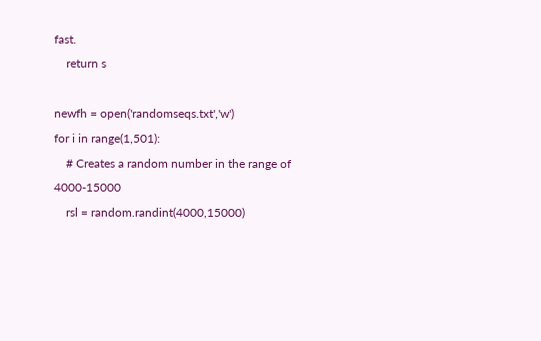fast.
    return s

newfh = open('randomseqs.txt','w')
for i in range(1,501):
    # Creates a random number in the range of 4000-15000
    rsl = random.randint(4000,15000)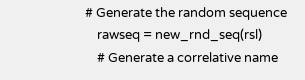# Generate the random sequence
    rawseq = new_rnd_seq(rsl)
    # Generate a correlative name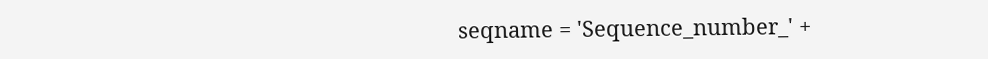seqname = 'Sequence_number_' +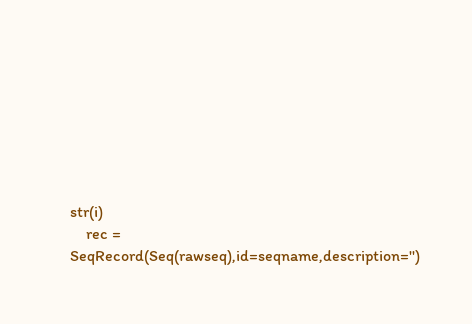str(i)
    rec = SeqRecord(Seq(rawseq),id=seqname,description='')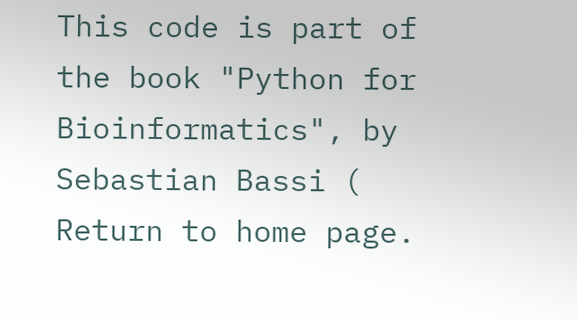This code is part of the book "Python for Bioinformatics", by Sebastian Bassi ( Return to home page.